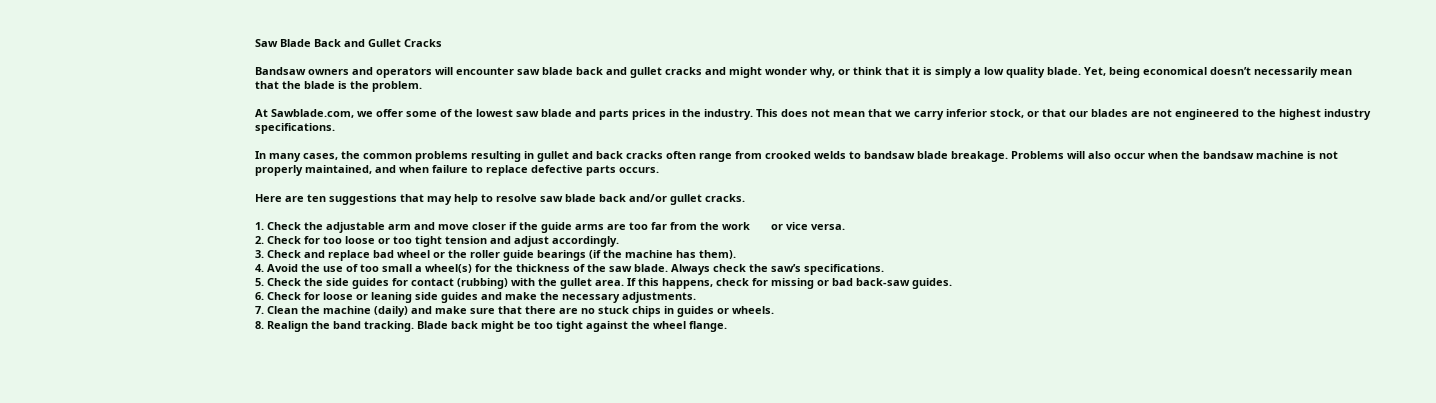Saw Blade Back and Gullet Cracks

Bandsaw owners and operators will encounter saw blade back and gullet cracks and might wonder why, or think that it is simply a low quality blade. Yet, being economical doesn’t necessarily mean that the blade is the problem.

At Sawblade.com, we offer some of the lowest saw blade and parts prices in the industry. This does not mean that we carry inferior stock, or that our blades are not engineered to the highest industry specifications.

In many cases, the common problems resulting in gullet and back cracks often range from crooked welds to bandsaw blade breakage. Problems will also occur when the bandsaw machine is not properly maintained, and when failure to replace defective parts occurs.

Here are ten suggestions that may help to resolve saw blade back and/or gullet cracks.

1. Check the adjustable arm and move closer if the guide arms are too far from the work       or vice versa.
2. Check for too loose or too tight tension and adjust accordingly.
3. Check and replace bad wheel or the roller guide bearings (if the machine has them).
4. Avoid the use of too small a wheel(s) for the thickness of the saw blade. Always check the saw’s specifications.
5. Check the side guides for contact (rubbing) with the gullet area. If this happens, check for missing or bad back-saw guides.
6. Check for loose or leaning side guides and make the necessary adjustments.
7. Clean the machine (daily) and make sure that there are no stuck chips in guides or wheels.
8. Realign the band tracking. Blade back might be too tight against the wheel flange.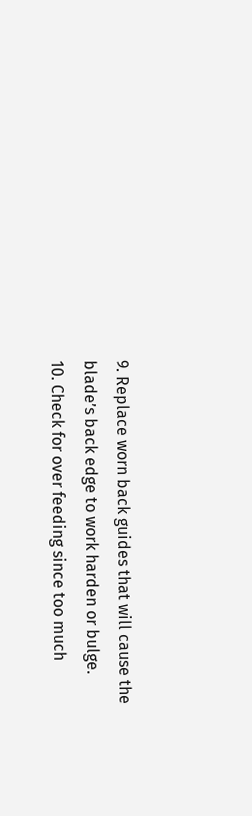9. Replace worn back guides that will cause the blade’s back edge to work harden or bulge.
10. Check for over feeding since too much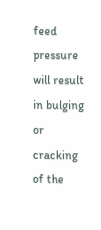feed pressure will result in bulging or cracking of the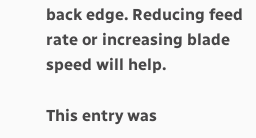back edge. Reducing feed rate or increasing blade speed will help.

This entry was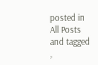posted in All Posts and tagged ,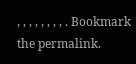, , , , , , , , . Bookmark the permalink.